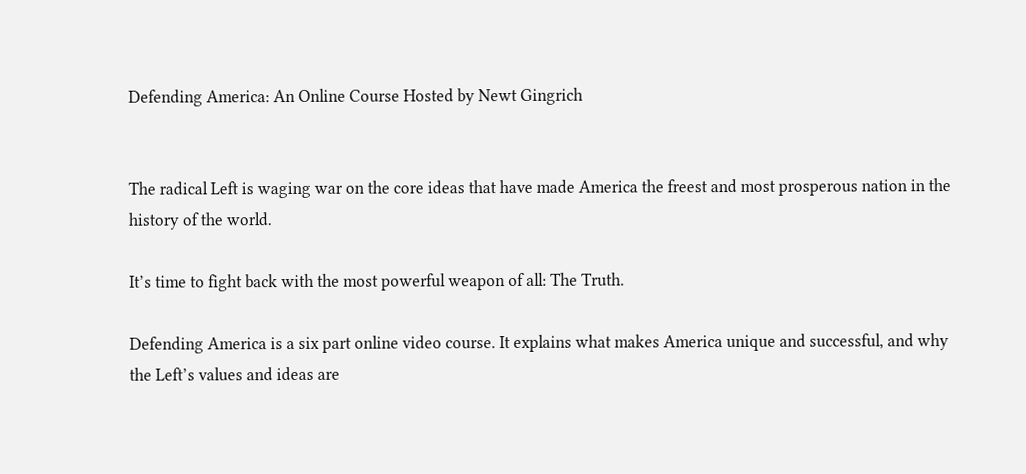Defending America: An Online Course Hosted by Newt Gingrich


The radical Left is waging war on the core ideas that have made America the freest and most prosperous nation in the history of the world.

It’s time to fight back with the most powerful weapon of all: The Truth.

Defending America is a six part online video course. It explains what makes America unique and successful, and why the Left’s values and ideas are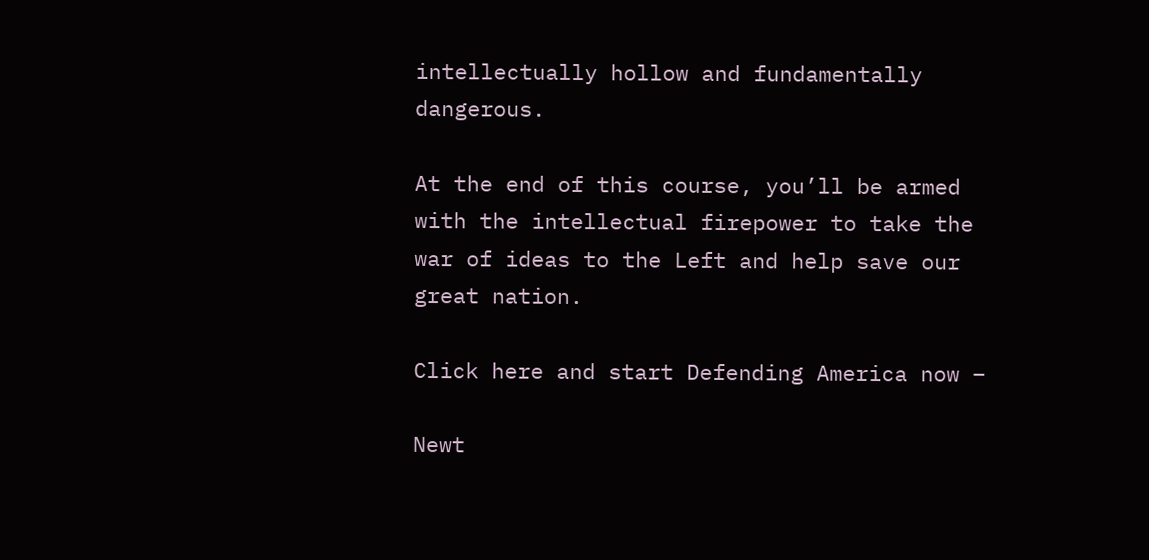intellectually hollow and fundamentally dangerous.

At the end of this course, you’ll be armed with the intellectual firepower to take the war of ideas to the Left and help save our great nation.

Click here and start Defending America now –

Newt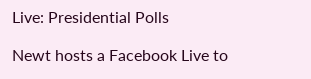Live: Presidential Polls

Newt hosts a Facebook Live to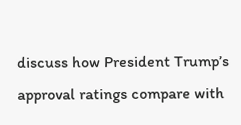discuss how President Trump’s approval ratings compare with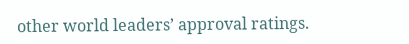other world leaders’ approval ratings.